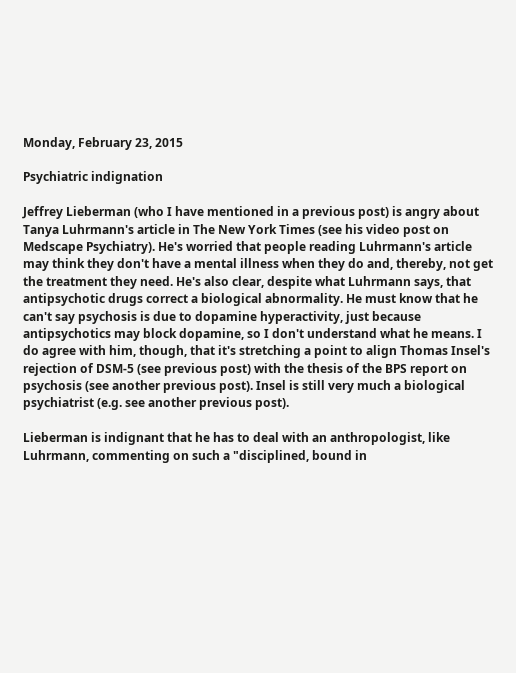Monday, February 23, 2015

Psychiatric indignation

Jeffrey Lieberman (who I have mentioned in a previous post) is angry about Tanya Luhrmann's article in The New York Times (see his video post on Medscape Psychiatry). He's worried that people reading Luhrmann's article may think they don't have a mental illness when they do and, thereby, not get the treatment they need. He's also clear, despite what Luhrmann says, that antipsychotic drugs correct a biological abnormality. He must know that he can't say psychosis is due to dopamine hyperactivity, just because antipsychotics may block dopamine, so I don't understand what he means. I do agree with him, though, that it's stretching a point to align Thomas Insel's rejection of DSM-5 (see previous post) with the thesis of the BPS report on psychosis (see another previous post). Insel is still very much a biological psychiatrist (e.g. see another previous post).

Lieberman is indignant that he has to deal with an anthropologist, like Luhrmann, commenting on such a "disciplined, bound in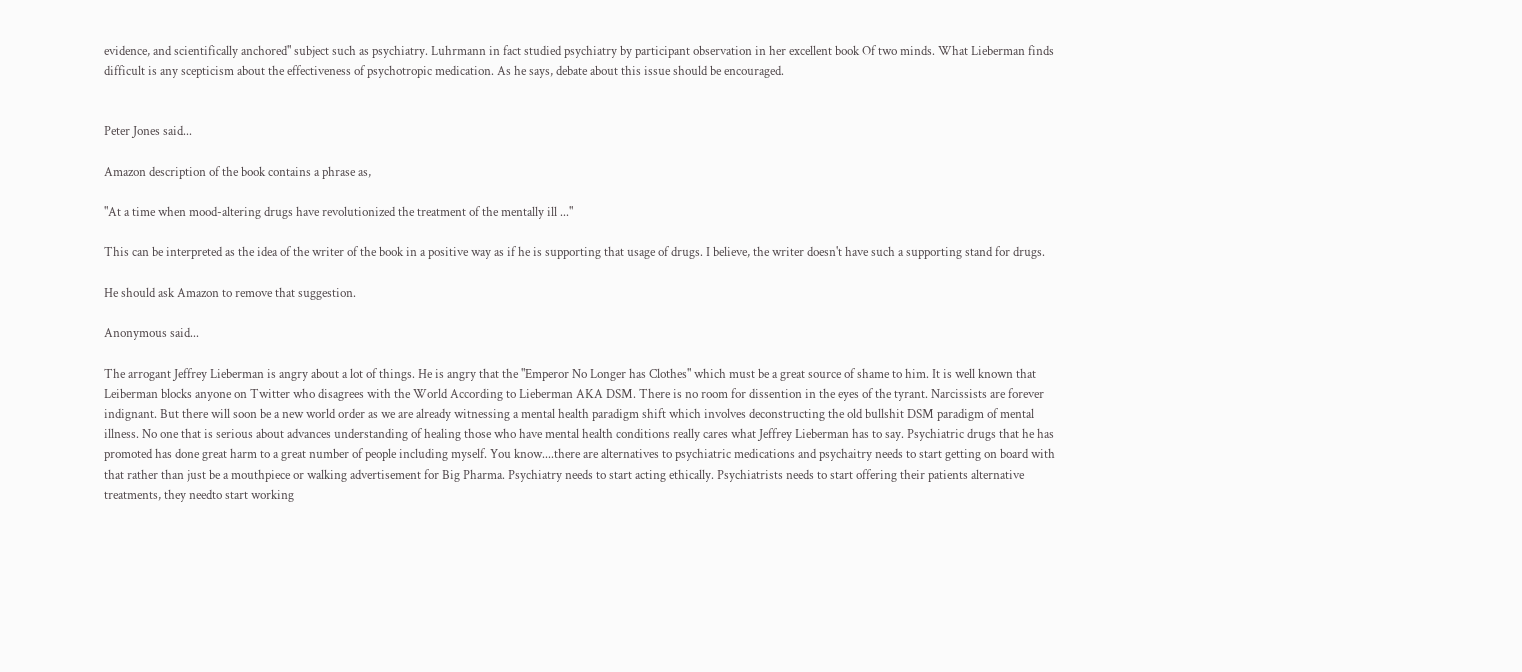evidence, and scientifically anchored" subject such as psychiatry. Luhrmann in fact studied psychiatry by participant observation in her excellent book Of two minds. What Lieberman finds difficult is any scepticism about the effectiveness of psychotropic medication. As he says, debate about this issue should be encouraged.


Peter Jones said...

Amazon description of the book contains a phrase as,

"At a time when mood-altering drugs have revolutionized the treatment of the mentally ill ..."

This can be interpreted as the idea of the writer of the book in a positive way as if he is supporting that usage of drugs. I believe, the writer doesn't have such a supporting stand for drugs.

He should ask Amazon to remove that suggestion.

Anonymous said...

The arrogant Jeffrey Lieberman is angry about a lot of things. He is angry that the "Emperor No Longer has Clothes" which must be a great source of shame to him. It is well known that Leiberman blocks anyone on Twitter who disagrees with the World According to Lieberman AKA DSM. There is no room for dissention in the eyes of the tyrant. Narcissists are forever indignant. But there will soon be a new world order as we are already witnessing a mental health paradigm shift which involves deconstructing the old bullshit DSM paradigm of mental illness. No one that is serious about advances understanding of healing those who have mental health conditions really cares what Jeffrey Lieberman has to say. Psychiatric drugs that he has promoted has done great harm to a great number of people including myself. You know....there are alternatives to psychiatric medications and psychaitry needs to start getting on board with that rather than just be a mouthpiece or walking advertisement for Big Pharma. Psychiatry needs to start acting ethically. Psychiatrists needs to start offering their patients alternative treatments, they needto start working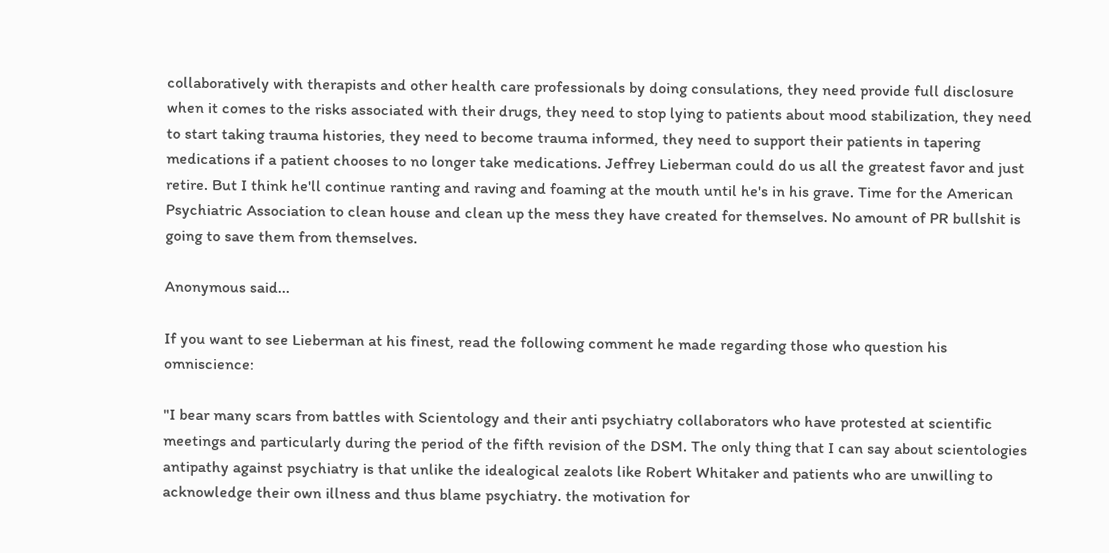collaboratively with therapists and other health care professionals by doing consulations, they need provide full disclosure when it comes to the risks associated with their drugs, they need to stop lying to patients about mood stabilization, they need to start taking trauma histories, they need to become trauma informed, they need to support their patients in tapering medications if a patient chooses to no longer take medications. Jeffrey Lieberman could do us all the greatest favor and just retire. But I think he'll continue ranting and raving and foaming at the mouth until he's in his grave. Time for the American Psychiatric Association to clean house and clean up the mess they have created for themselves. No amount of PR bullshit is going to save them from themselves.

Anonymous said...

If you want to see Lieberman at his finest, read the following comment he made regarding those who question his omniscience:

"I bear many scars from battles with Scientology and their anti psychiatry collaborators who have protested at scientific meetings and particularly during the period of the fifth revision of the DSM. The only thing that I can say about scientologies antipathy against psychiatry is that unlike the idealogical zealots like Robert Whitaker and patients who are unwilling to acknowledge their own illness and thus blame psychiatry. the motivation for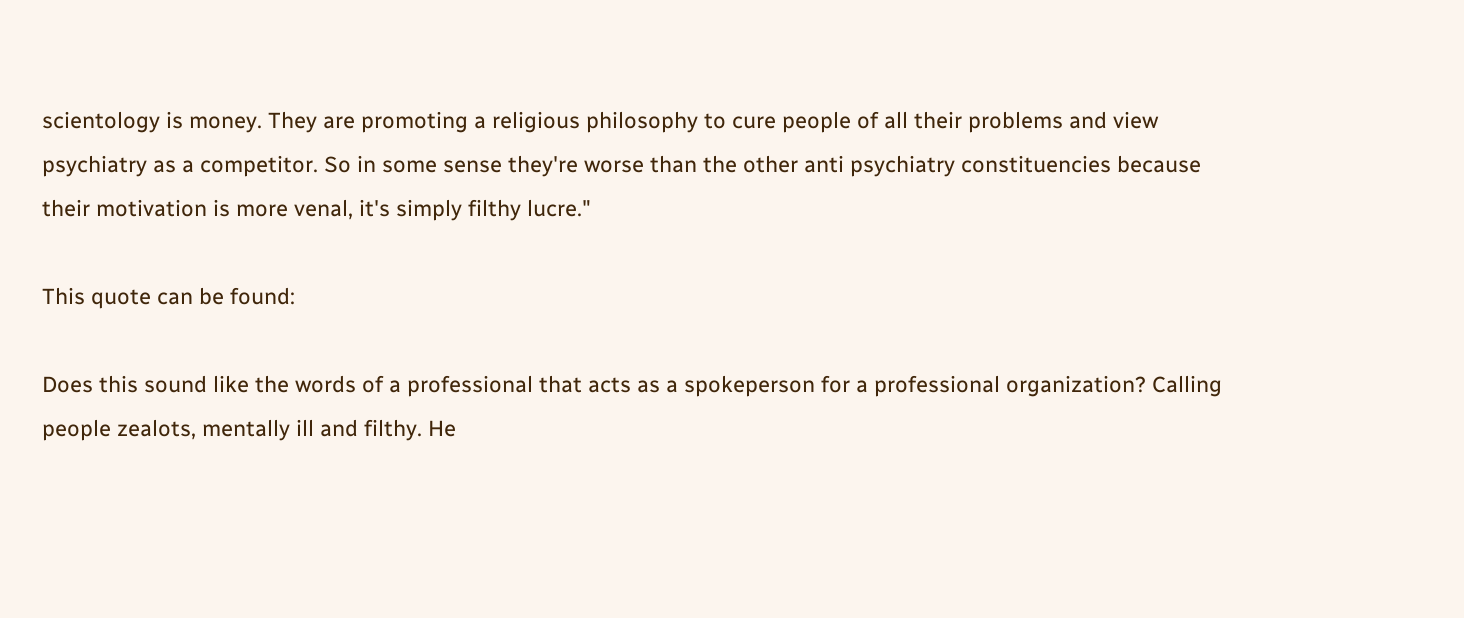scientology is money. They are promoting a religious philosophy to cure people of all their problems and view psychiatry as a competitor. So in some sense they're worse than the other anti psychiatry constituencies because their motivation is more venal, it's simply filthy lucre."

This quote can be found:

Does this sound like the words of a professional that acts as a spokeperson for a professional organization? Calling people zealots, mentally ill and filthy. He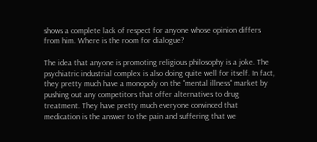shows a complete lack of respect for anyone whose opinion differs from him. Where is the room for dialogue?

The idea that anyone is promoting religious philosophy is a joke. The psychiatric industrial complex is also doing quite well for itself. In fact, they pretty much have a monopoly on the "mental illness" market by pushing out any competitors that offer alternatives to drug treatment. They have pretty much everyone convinced that medication is the answer to the pain and suffering that we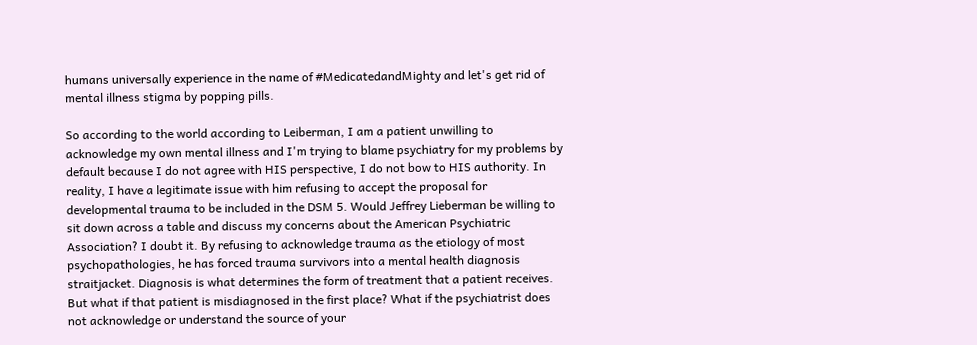humans universally experience in the name of #MedicatedandMighty and let's get rid of mental illness stigma by popping pills.

So according to the world according to Leiberman, I am a patient unwilling to acknowledge my own mental illness and I'm trying to blame psychiatry for my problems by default because I do not agree with HIS perspective, I do not bow to HIS authority. In reality, I have a legitimate issue with him refusing to accept the proposal for developmental trauma to be included in the DSM 5. Would Jeffrey Lieberman be willing to sit down across a table and discuss my concerns about the American Psychiatric Association? I doubt it. By refusing to acknowledge trauma as the etiology of most psychopathologies, he has forced trauma survivors into a mental health diagnosis straitjacket. Diagnosis is what determines the form of treatment that a patient receives. But what if that patient is misdiagnosed in the first place? What if the psychiatrist does not acknowledge or understand the source of your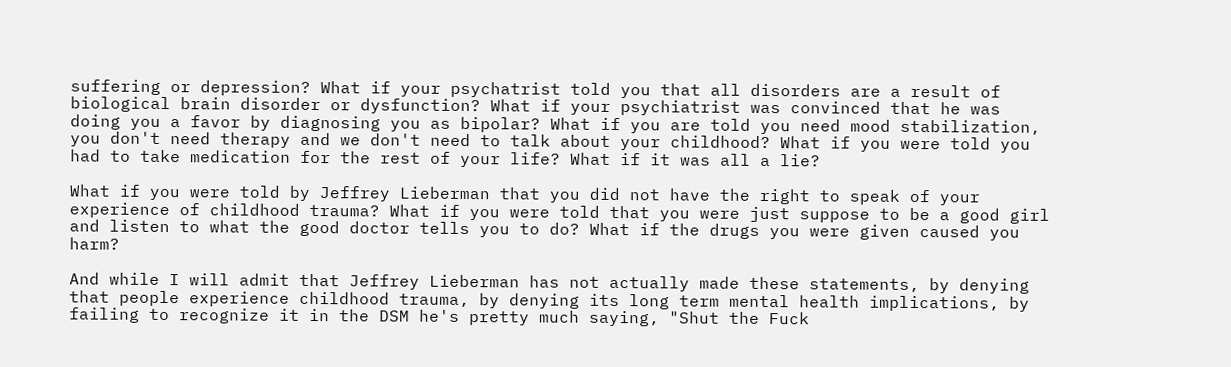suffering or depression? What if your psychatrist told you that all disorders are a result of biological brain disorder or dysfunction? What if your psychiatrist was convinced that he was doing you a favor by diagnosing you as bipolar? What if you are told you need mood stabilization, you don't need therapy and we don't need to talk about your childhood? What if you were told you had to take medication for the rest of your life? What if it was all a lie?

What if you were told by Jeffrey Lieberman that you did not have the right to speak of your experience of childhood trauma? What if you were told that you were just suppose to be a good girl and listen to what the good doctor tells you to do? What if the drugs you were given caused you harm?

And while I will admit that Jeffrey Lieberman has not actually made these statements, by denying that people experience childhood trauma, by denying its long term mental health implications, by failing to recognize it in the DSM he's pretty much saying, "Shut the Fuck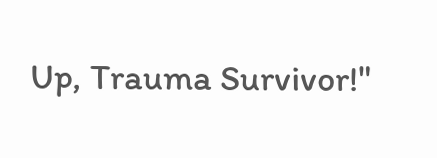Up, Trauma Survivor!"